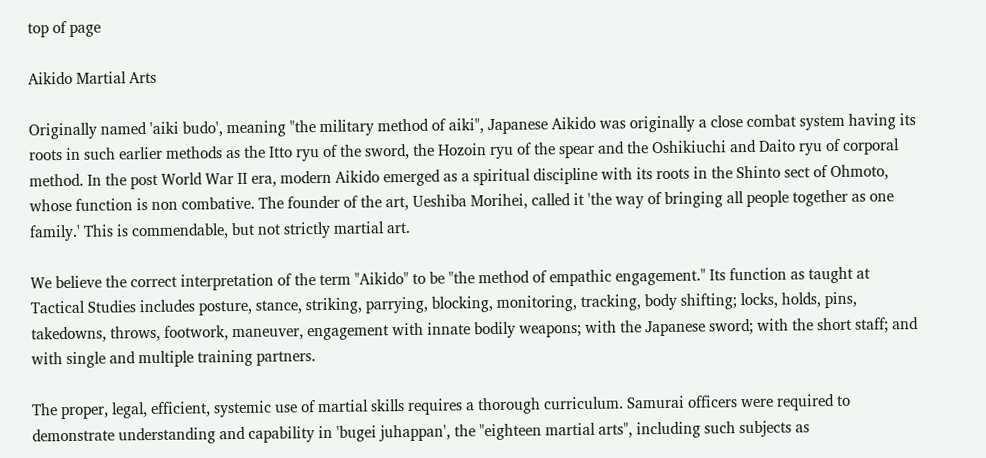top of page

Aikido Martial Arts

Originally named 'aiki budo', meaning "the military method of aiki", Japanese Aikido was originally a close combat system having its roots in such earlier methods as the Itto ryu of the sword, the Hozoin ryu of the spear and the Oshikiuchi and Daito ryu of corporal method. In the post World War II era, modern Aikido emerged as a spiritual discipline with its roots in the Shinto sect of Ohmoto, whose function is non combative. The founder of the art, Ueshiba Morihei, called it 'the way of bringing all people together as one family.' This is commendable, but not strictly martial art.

We believe the correct interpretation of the term "Aikido" to be "the method of empathic engagement." Its function as taught at Tactical Studies includes posture, stance, striking, parrying, blocking, monitoring, tracking, body shifting; locks, holds, pins, takedowns, throws, footwork, maneuver, engagement with innate bodily weapons; with the Japanese sword; with the short staff; and with single and multiple training partners.

The proper, legal, efficient, systemic use of martial skills requires a thorough curriculum. Samurai officers were required to demonstrate understanding and capability in 'bugei juhappan', the "eighteen martial arts", including such subjects as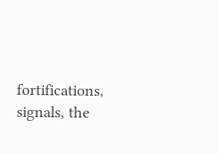fortifications, signals, the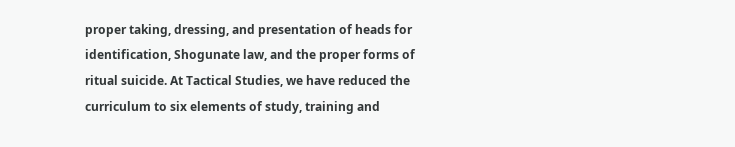proper taking, dressing, and presentation of heads for identification, Shogunate law, and the proper forms of ritual suicide. At Tactical Studies, we have reduced the curriculum to six elements of study, training and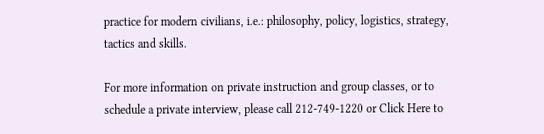practice for modern civilians, i.e.: philosophy, policy, logistics, strategy, tactics and skills.

For more information on private instruction and group classes, or to schedule a private interview, please call 212-749-1220 or Click Here to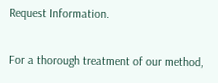Request Information.

For a thorough treatment of our method,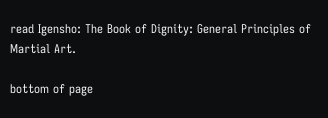read Igensho: The Book of Dignity: General Principles of Martial Art.

bottom of page